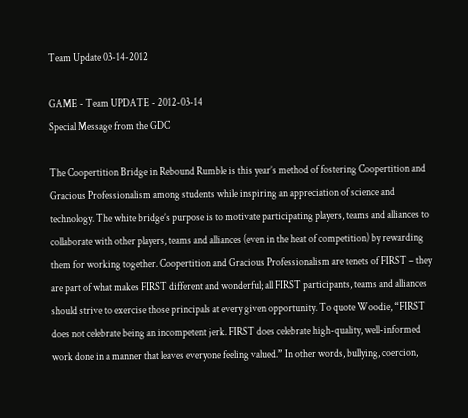Team Update 03-14-2012

GAME - Team UPDATE - 2012-03-14
Special Message from the GDC

The Coopertition Bridge in Rebound Rumble is this year’s method of fostering Coopertition and Gracious Professionalism among students while inspiring an appreciation of science and technology. The white bridge’s purpose is to motivate participating players, teams and alliances to collaborate with other players, teams and alliances (even in the heat of competition) by rewarding them for working together. Coopertition and Gracious Professionalism are tenets of FIRST – they are part of what makes FIRST different and wonderful; all FIRST participants, teams and alliances should strive to exercise those principals at every given opportunity. To quote Woodie, “FIRST does not celebrate being an incompetent jerk. FIRST does celebrate high-quality, well-informed work done in a manner that leaves everyone feeling valued.” In other words, bullying, coercion,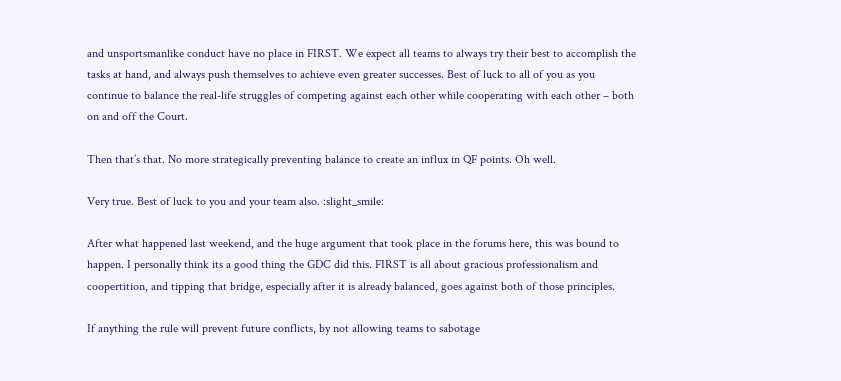and unsportsmanlike conduct have no place in FIRST. We expect all teams to always try their best to accomplish the tasks at hand, and always push themselves to achieve even greater successes. Best of luck to all of you as you continue to balance the real-life struggles of competing against each other while cooperating with each other – both on and off the Court.

Then that’s that. No more strategically preventing balance to create an influx in QF points. Oh well.

Very true. Best of luck to you and your team also. :slight_smile:

After what happened last weekend, and the huge argument that took place in the forums here, this was bound to happen. I personally think its a good thing the GDC did this. FIRST is all about gracious professionalism and coopertition, and tipping that bridge, especially after it is already balanced, goes against both of those principles.

If anything the rule will prevent future conflicts, by not allowing teams to sabotage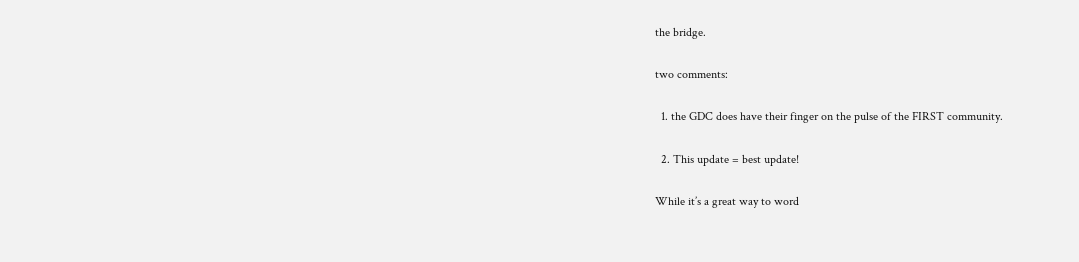the bridge.

two comments:

  1. the GDC does have their finger on the pulse of the FIRST community.

  2. This update = best update!

While it’s a great way to word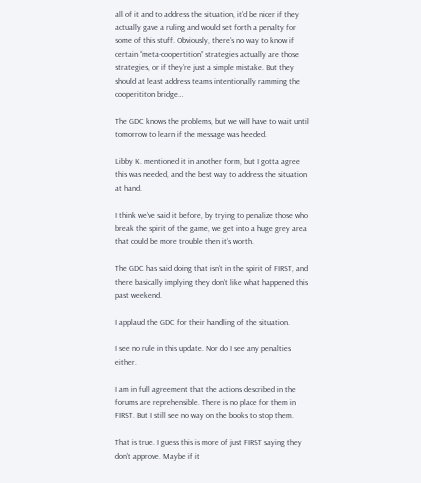all of it and to address the situation, it’d be nicer if they actually gave a ruling and would set forth a penalty for some of this stuff. Obviously, there’s no way to know if certain “meta-coopertition” strategies actually are those strategies, or if they’re just a simple mistake. But they should at least address teams intentionally ramming the cooperititon bridge…

The GDC knows the problems, but we will have to wait until tomorrow to learn if the message was heeded.

Libby K. mentioned it in another form, but I gotta agree this was needed, and the best way to address the situation at hand.

I think we’ve said it before, by trying to penalize those who break the spirit of the game, we get into a huge grey area that could be more trouble then it’s worth.

The GDC has said doing that isn’t in the spirit of FIRST, and there basically implying they don’t like what happened this past weekend.

I applaud the GDC for their handling of the situation.

I see no rule in this update. Nor do I see any penalties either.

I am in full agreement that the actions described in the forums are reprehensible. There is no place for them in FIRST. But I still see no way on the books to stop them.

That is true. I guess this is more of just FIRST saying they don’t approve. Maybe if it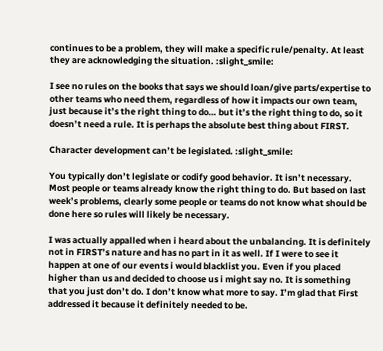continues to be a problem, they will make a specific rule/penalty. At least they are acknowledging the situation. :slight_smile:

I see no rules on the books that says we should loan/give parts/expertise to other teams who need them, regardless of how it impacts our own team, just because it’s the right thing to do… but it’s the right thing to do, so it doesn’t need a rule. It is perhaps the absolute best thing about FIRST.

Character development can’t be legislated. :slight_smile:

You typically don’t legislate or codify good behavior. It isn’t necessary. Most people or teams already know the right thing to do. But based on last week’s problems, clearly some people or teams do not know what should be done here so rules will likely be necessary.

I was actually appalled when i heard about the unbalancing. It is definitely not in FIRST’s nature and has no part in it as well. If I were to see it happen at one of our events i would blacklist you. Even if you placed higher than us and decided to choose us i might say no. It is something that you just don’t do. I don’t know what more to say. I’m glad that First addressed it because it definitely needed to be.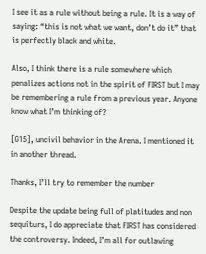I see it as a rule without being a rule. It is a way of saying: “this is not what we want, don’t do it” that is perfectly black and white.

Also, I think there is a rule somewhere which penalizes actions not in the spirit of FIRST but I may be remembering a rule from a previous year. Anyone know what I’m thinking of?

[G15], uncivil behavior in the Arena. I mentioned it in another thread.

Thanks, I’ll try to remember the number

Despite the update being full of platitudes and non sequiturs, I do appreciate that FIRST has considered the controversy. Indeed, I’m all for outlawing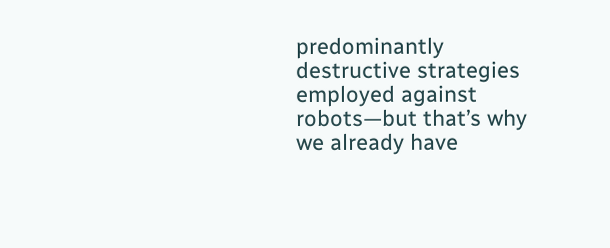predominantly destructive strategies employed against robots—but that’s why we already have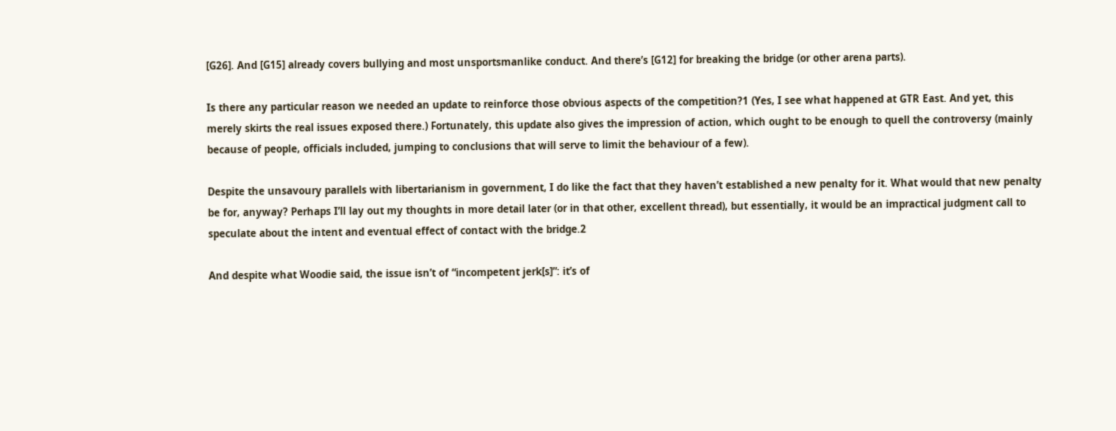[G26]. And [G15] already covers bullying and most unsportsmanlike conduct. And there’s [G12] for breaking the bridge (or other arena parts).

Is there any particular reason we needed an update to reinforce those obvious aspects of the competition?1 (Yes, I see what happened at GTR East. And yet, this merely skirts the real issues exposed there.) Fortunately, this update also gives the impression of action, which ought to be enough to quell the controversy (mainly because of people, officials included, jumping to conclusions that will serve to limit the behaviour of a few).

Despite the unsavoury parallels with libertarianism in government, I do like the fact that they haven’t established a new penalty for it. What would that new penalty be for, anyway? Perhaps I’ll lay out my thoughts in more detail later (or in that other, excellent thread), but essentially, it would be an impractical judgment call to speculate about the intent and eventual effect of contact with the bridge.2

And despite what Woodie said, the issue isn’t of “incompetent jerk[s]”: it’s of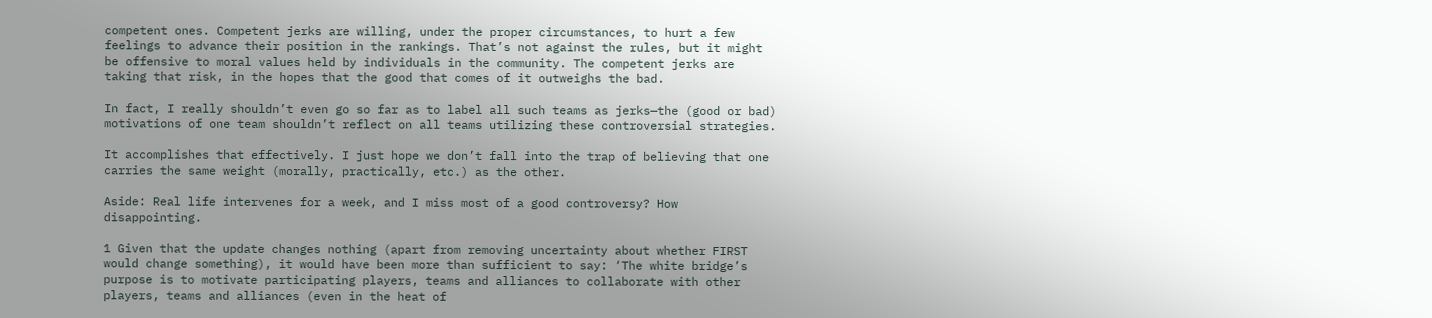competent ones. Competent jerks are willing, under the proper circumstances, to hurt a few feelings to advance their position in the rankings. That’s not against the rules, but it might be offensive to moral values held by individuals in the community. The competent jerks are taking that risk, in the hopes that the good that comes of it outweighs the bad.

In fact, I really shouldn’t even go so far as to label all such teams as jerks—the (good or bad) motivations of one team shouldn’t reflect on all teams utilizing these controversial strategies.

It accomplishes that effectively. I just hope we don’t fall into the trap of believing that one carries the same weight (morally, practically, etc.) as the other.

Aside: Real life intervenes for a week, and I miss most of a good controversy? How disappointing.

1 Given that the update changes nothing (apart from removing uncertainty about whether FIRST would change something), it would have been more than sufficient to say: ‘The white bridge’s purpose is to motivate participating players, teams and alliances to collaborate with other players, teams and alliances (even in the heat of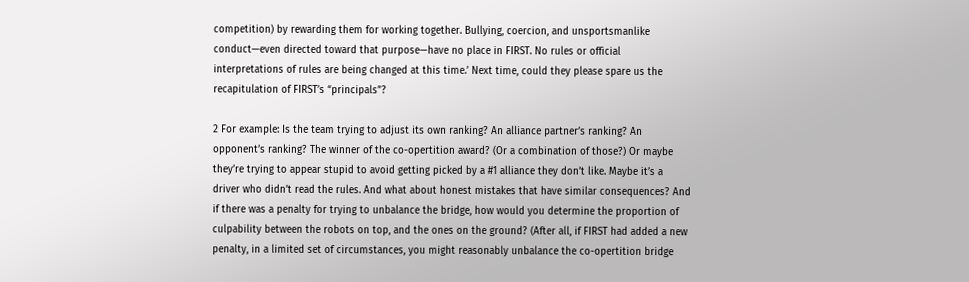competition) by rewarding them for working together. Bullying, coercion, and unsportsmanlike conduct—even directed toward that purpose—have no place in FIRST. No rules or official interpretations of rules are being changed at this time.’ Next time, could they please spare us the recapitulation of FIRST’s “principals”?

2 For example: Is the team trying to adjust its own ranking? An alliance partner’s ranking? An opponent’s ranking? The winner of the co-opertition award? (Or a combination of those?) Or maybe they’re trying to appear stupid to avoid getting picked by a #1 alliance they don’t like. Maybe it’s a driver who didn’t read the rules. And what about honest mistakes that have similar consequences? And if there was a penalty for trying to unbalance the bridge, how would you determine the proportion of culpability between the robots on top, and the ones on the ground? (After all, if FIRST had added a new penalty, in a limited set of circumstances, you might reasonably unbalance the co-opertition bridge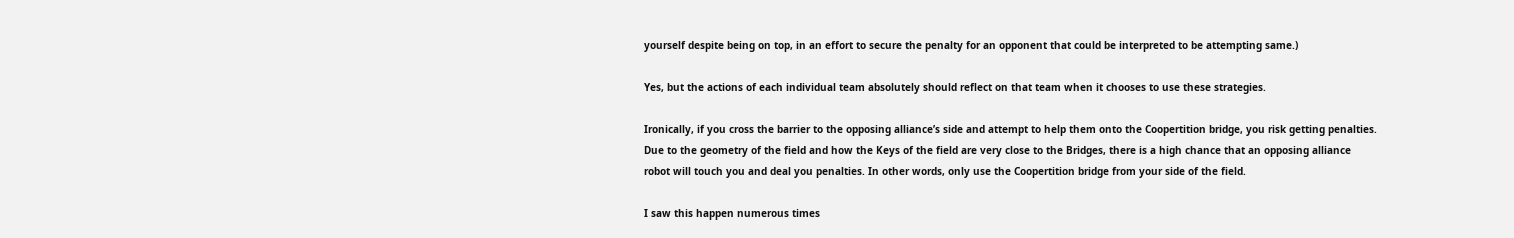yourself despite being on top, in an effort to secure the penalty for an opponent that could be interpreted to be attempting same.)

Yes, but the actions of each individual team absolutely should reflect on that team when it chooses to use these strategies.

Ironically, if you cross the barrier to the opposing alliance’s side and attempt to help them onto the Coopertition bridge, you risk getting penalties. Due to the geometry of the field and how the Keys of the field are very close to the Bridges, there is a high chance that an opposing alliance robot will touch you and deal you penalties. In other words, only use the Coopertition bridge from your side of the field.

I saw this happen numerous times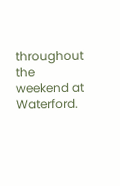throughout the weekend at Waterford.